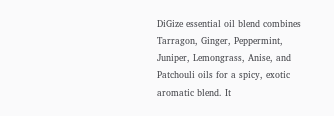DiGize essential oil blend combines Tarragon, Ginger, Peppermint, Juniper, Lemongrass, Anise, and Patchouli oils for a spicy, exotic aromatic blend. It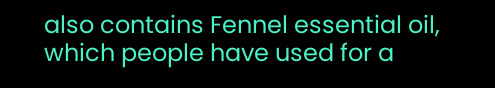also contains Fennel essential oil, which people have used for a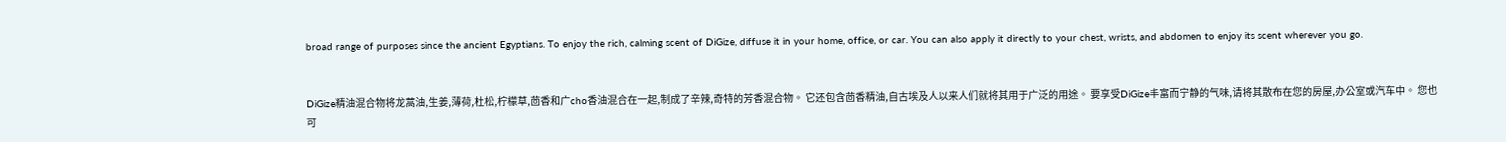broad range of purposes since the ancient Egyptians. To enjoy the rich, calming scent of DiGize, diffuse it in your home, office, or car. You can also apply it directly to your chest, wrists, and abdomen to enjoy its scent wherever you go.


DiGize精油混合物将龙蒿油,生姜,薄荷,杜松,柠檬草,茴香和广cho香油混合在一起,制成了辛辣,奇特的芳香混合物。 它还包含茴香精油,自古埃及人以来人们就将其用于广泛的用途。 要享受DiGize丰富而宁静的气味,请将其散布在您的房屋,办公室或汽车中。 您也可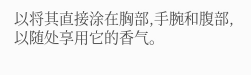以将其直接涂在胸部,手腕和腹部,以随处享用它的香气。